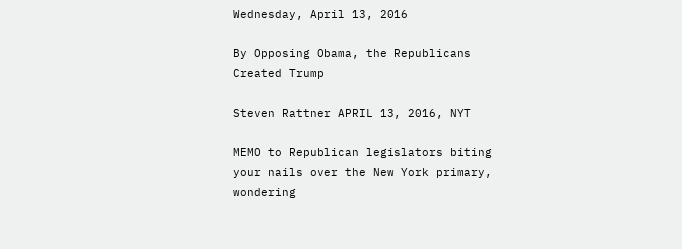Wednesday, April 13, 2016

By Opposing Obama, the Republicans Created Trump

Steven Rattner APRIL 13, 2016, NYT

MEMO to Republican legislators biting your nails over the New York primary, wondering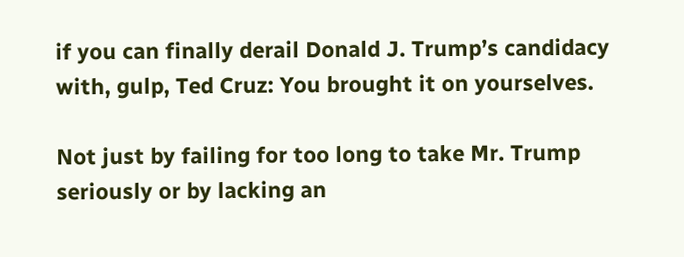if you can finally derail Donald J. Trump’s candidacy with, gulp, Ted Cruz: You brought it on yourselves.

Not just by failing for too long to take Mr. Trump seriously or by lacking an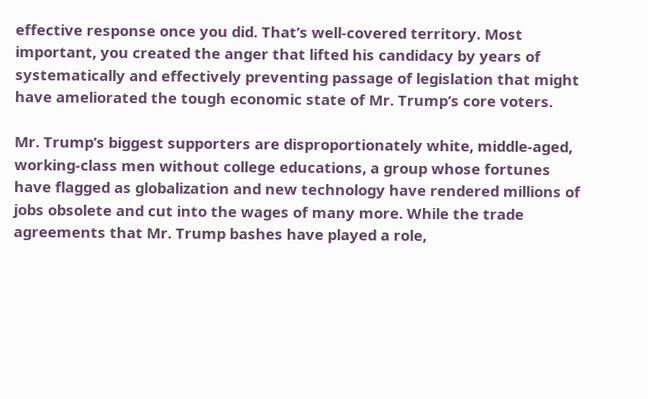effective response once you did. That’s well-covered territory. Most important, you created the anger that lifted his candidacy by years of systematically and effectively preventing passage of legislation that might have ameliorated the tough economic state of Mr. Trump’s core voters.

Mr. Trump’s biggest supporters are disproportionately white, middle-aged, working-class men without college educations, a group whose fortunes have flagged as globalization and new technology have rendered millions of jobs obsolete and cut into the wages of many more. While the trade agreements that Mr. Trump bashes have played a role,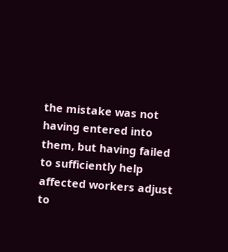the mistake was not having entered into them, but having failed to sufficiently help affected workers adjust to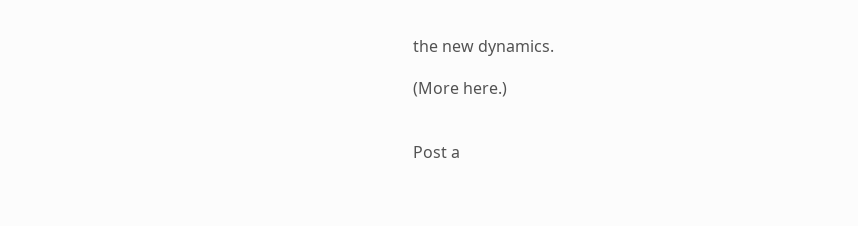the new dynamics.

(More here.)


Post a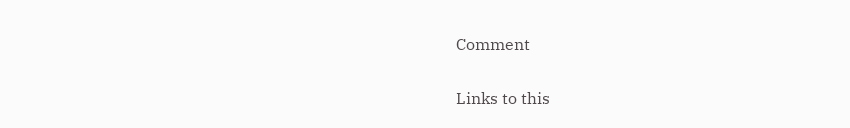Comment

Links to this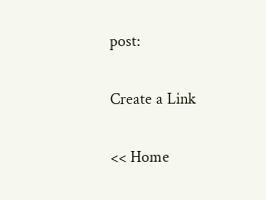post:

Create a Link

<< Home